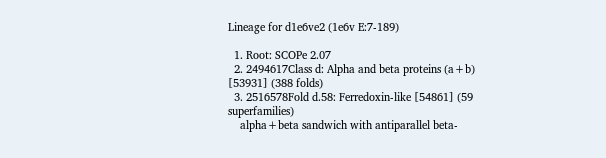Lineage for d1e6ve2 (1e6v E:7-189)

  1. Root: SCOPe 2.07
  2. 2494617Class d: Alpha and beta proteins (a+b) [53931] (388 folds)
  3. 2516578Fold d.58: Ferredoxin-like [54861] (59 superfamilies)
    alpha+beta sandwich with antiparallel beta-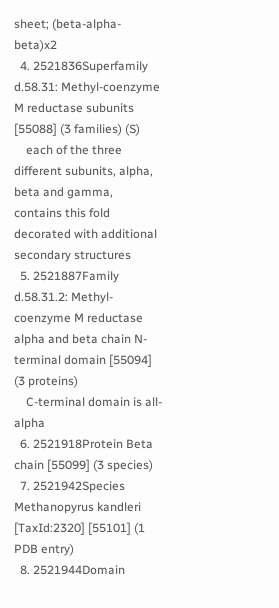sheet; (beta-alpha-beta)x2
  4. 2521836Superfamily d.58.31: Methyl-coenzyme M reductase subunits [55088] (3 families) (S)
    each of the three different subunits, alpha, beta and gamma, contains this fold decorated with additional secondary structures
  5. 2521887Family d.58.31.2: Methyl-coenzyme M reductase alpha and beta chain N-terminal domain [55094] (3 proteins)
    C-terminal domain is all-alpha
  6. 2521918Protein Beta chain [55099] (3 species)
  7. 2521942Species Methanopyrus kandleri [TaxId:2320] [55101] (1 PDB entry)
  8. 2521944Domain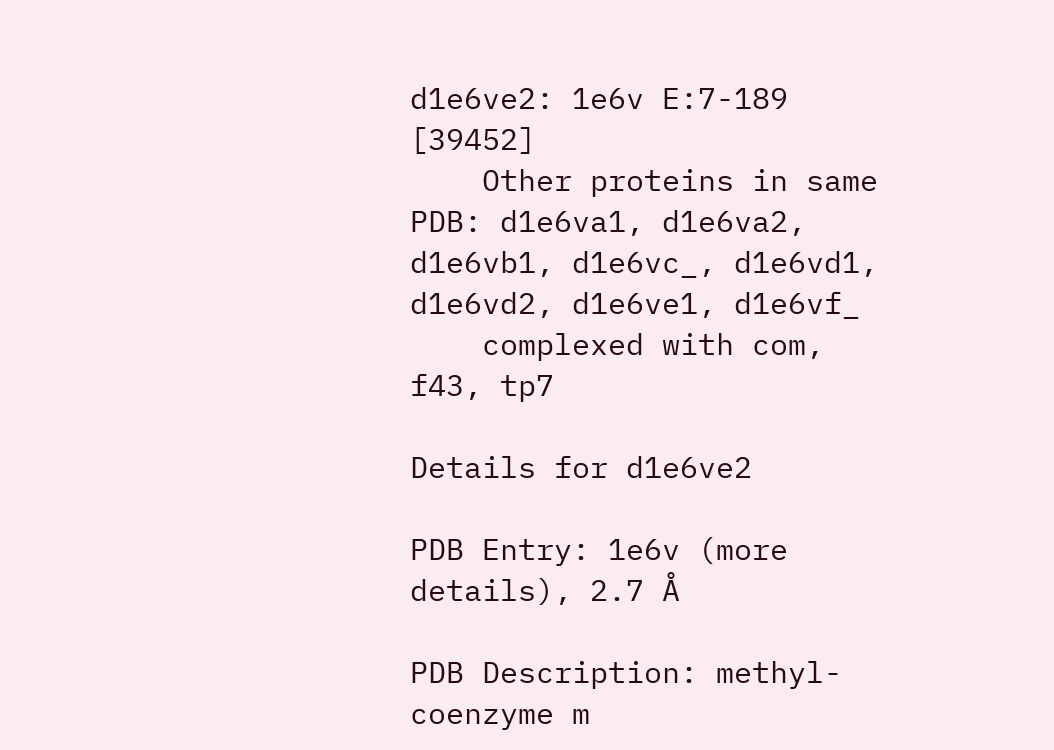d1e6ve2: 1e6v E:7-189 [39452]
    Other proteins in same PDB: d1e6va1, d1e6va2, d1e6vb1, d1e6vc_, d1e6vd1, d1e6vd2, d1e6ve1, d1e6vf_
    complexed with com, f43, tp7

Details for d1e6ve2

PDB Entry: 1e6v (more details), 2.7 Å

PDB Description: methyl-coenzyme m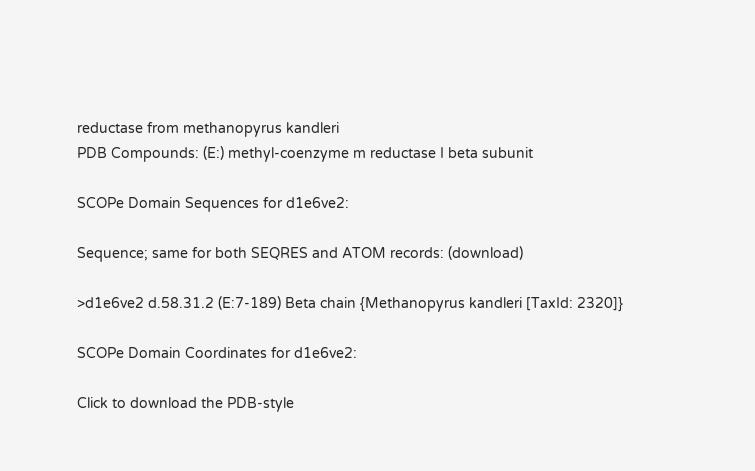reductase from methanopyrus kandleri
PDB Compounds: (E:) methyl-coenzyme m reductase I beta subunit

SCOPe Domain Sequences for d1e6ve2:

Sequence; same for both SEQRES and ATOM records: (download)

>d1e6ve2 d.58.31.2 (E:7-189) Beta chain {Methanopyrus kandleri [TaxId: 2320]}

SCOPe Domain Coordinates for d1e6ve2:

Click to download the PDB-style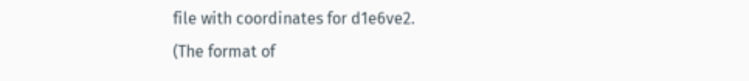file with coordinates for d1e6ve2.
(The format of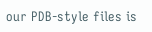our PDB-style files is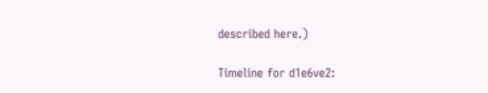described here.)

Timeline for d1e6ve2: